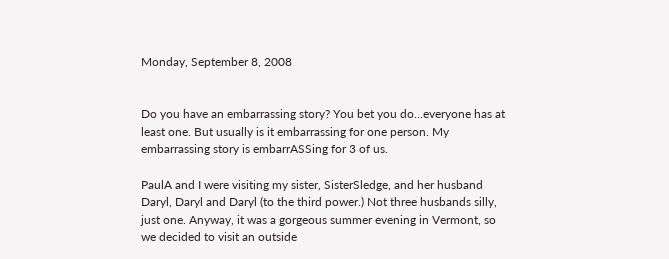Monday, September 8, 2008


Do you have an embarrassing story? You bet you do…everyone has at least one. But usually is it embarrassing for one person. My embarrassing story is embarrASSing for 3 of us.

PaulA and I were visiting my sister, SisterSledge, and her husband Daryl, Daryl and Daryl (to the third power.) Not three husbands silly, just one. Anyway, it was a gorgeous summer evening in Vermont, so we decided to visit an outside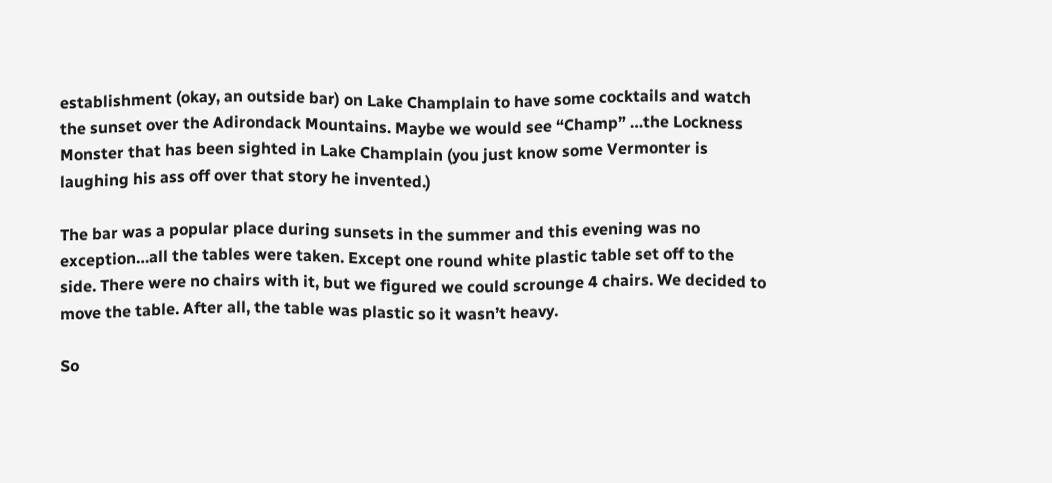establishment (okay, an outside bar) on Lake Champlain to have some cocktails and watch the sunset over the Adirondack Mountains. Maybe we would see “Champ” …the Lockness Monster that has been sighted in Lake Champlain (you just know some Vermonter is laughing his ass off over that story he invented.)

The bar was a popular place during sunsets in the summer and this evening was no exception…all the tables were taken. Except one round white plastic table set off to the side. There were no chairs with it, but we figured we could scrounge 4 chairs. We decided to move the table. After all, the table was plastic so it wasn’t heavy.

So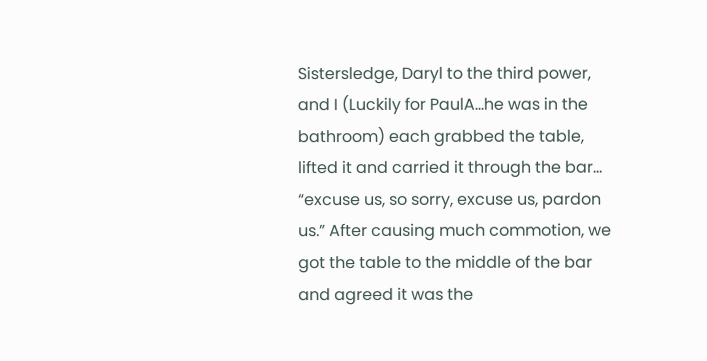Sistersledge, Daryl to the third power, and I (Luckily for PaulA…he was in the bathroom) each grabbed the table, lifted it and carried it through the bar… “excuse us, so sorry, excuse us, pardon us.” After causing much commotion, we got the table to the middle of the bar and agreed it was the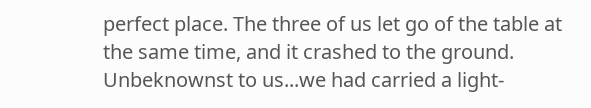perfect place. The three of us let go of the table at the same time, and it crashed to the ground. Unbeknownst to us...we had carried a light-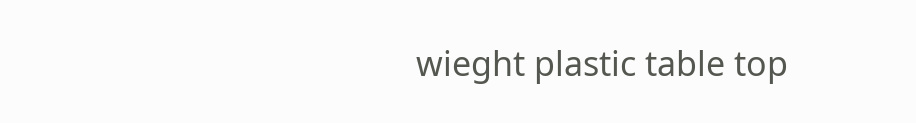wieght plastic table top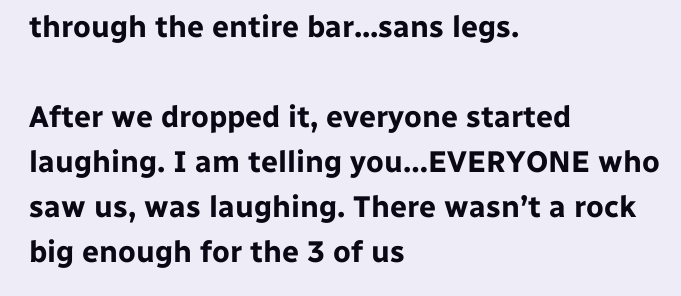through the entire bar...sans legs.

After we dropped it, everyone started laughing. I am telling you…EVERYONE who saw us, was laughing. There wasn’t a rock big enough for the 3 of us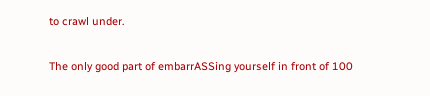to crawl under.

The only good part of embarrASSing yourself in front of 100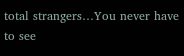total strangers…You never have to see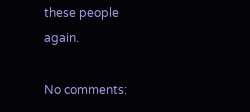these people again.

No comments: